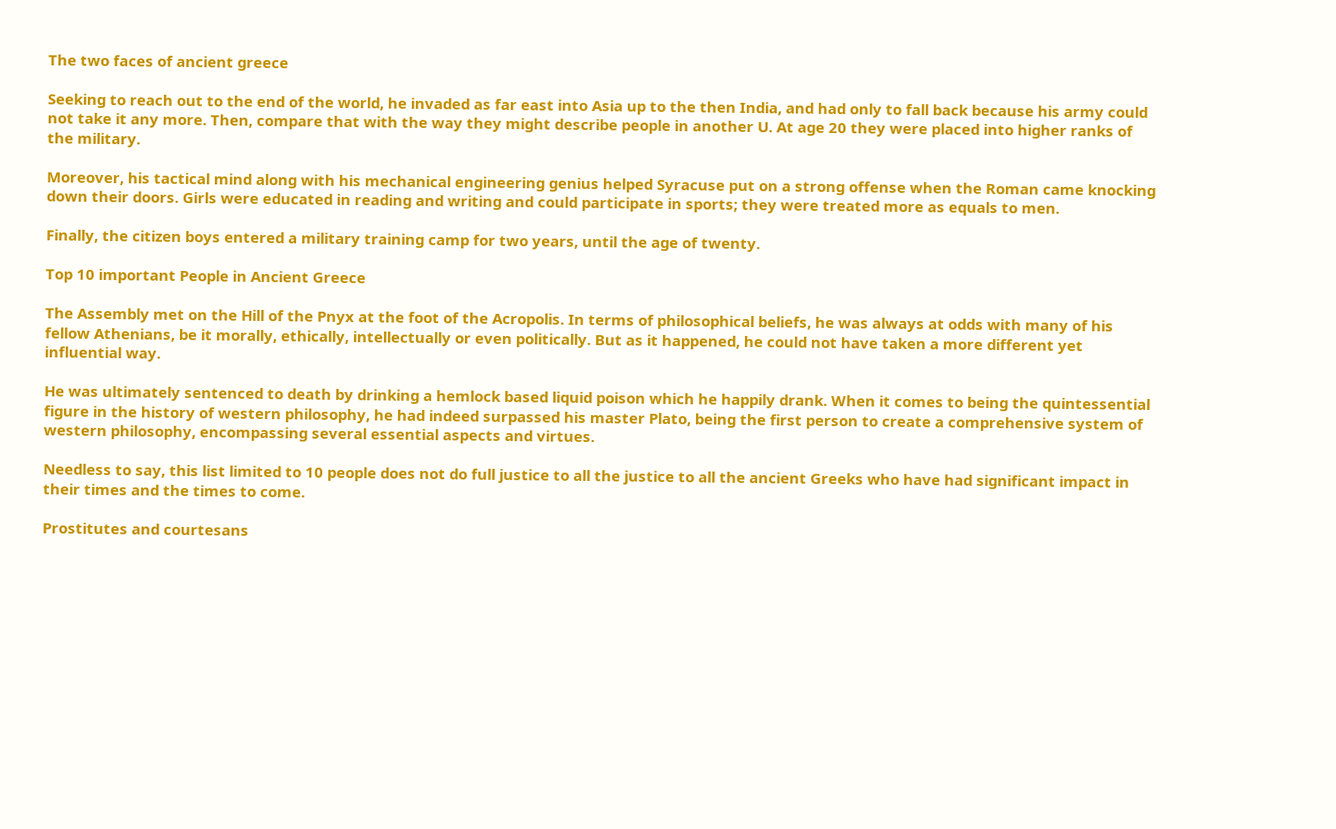The two faces of ancient greece

Seeking to reach out to the end of the world, he invaded as far east into Asia up to the then India, and had only to fall back because his army could not take it any more. Then, compare that with the way they might describe people in another U. At age 20 they were placed into higher ranks of the military.

Moreover, his tactical mind along with his mechanical engineering genius helped Syracuse put on a strong offense when the Roman came knocking down their doors. Girls were educated in reading and writing and could participate in sports; they were treated more as equals to men.

Finally, the citizen boys entered a military training camp for two years, until the age of twenty.

Top 10 important People in Ancient Greece

The Assembly met on the Hill of the Pnyx at the foot of the Acropolis. In terms of philosophical beliefs, he was always at odds with many of his fellow Athenians, be it morally, ethically, intellectually or even politically. But as it happened, he could not have taken a more different yet influential way.

He was ultimately sentenced to death by drinking a hemlock based liquid poison which he happily drank. When it comes to being the quintessential figure in the history of western philosophy, he had indeed surpassed his master Plato, being the first person to create a comprehensive system of western philosophy, encompassing several essential aspects and virtues.

Needless to say, this list limited to 10 people does not do full justice to all the justice to all the ancient Greeks who have had significant impact in their times and the times to come.

Prostitutes and courtesans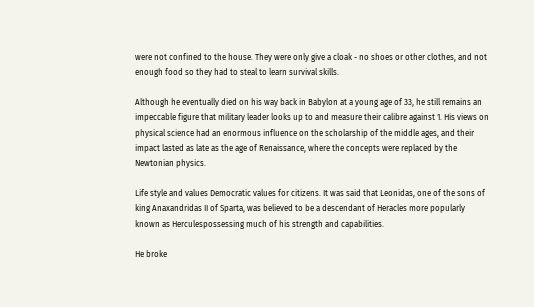were not confined to the house. They were only give a cloak - no shoes or other clothes, and not enough food so they had to steal to learn survival skills.

Although he eventually died on his way back in Babylon at a young age of 33, he still remains an impeccable figure that military leader looks up to and measure their calibre against 1. His views on physical science had an enormous influence on the scholarship of the middle ages, and their impact lasted as late as the age of Renaissance, where the concepts were replaced by the Newtonian physics.

Life style and values Democratic values for citizens. It was said that Leonidas, one of the sons of king Anaxandridas II of Sparta, was believed to be a descendant of Heracles more popularly known as Herculespossessing much of his strength and capabilities.

He broke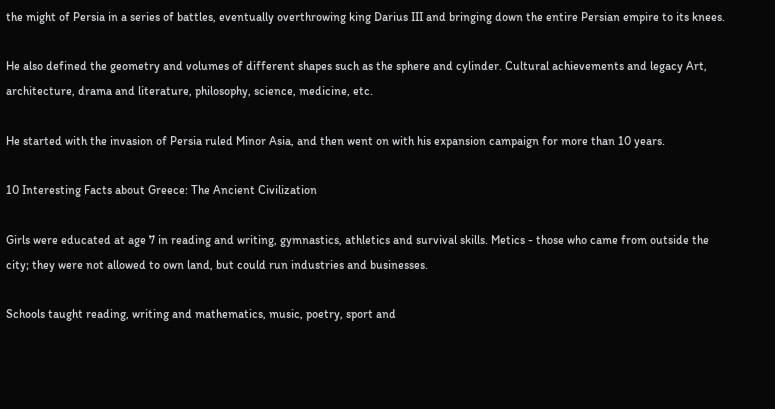the might of Persia in a series of battles, eventually overthrowing king Darius III and bringing down the entire Persian empire to its knees.

He also defined the geometry and volumes of different shapes such as the sphere and cylinder. Cultural achievements and legacy Art, architecture, drama and literature, philosophy, science, medicine, etc.

He started with the invasion of Persia ruled Minor Asia, and then went on with his expansion campaign for more than 10 years.

10 Interesting Facts about Greece: The Ancient Civilization

Girls were educated at age 7 in reading and writing, gymnastics, athletics and survival skills. Metics - those who came from outside the city; they were not allowed to own land, but could run industries and businesses.

Schools taught reading, writing and mathematics, music, poetry, sport and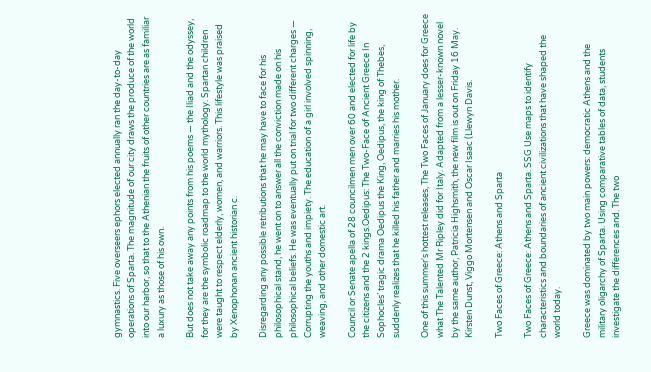gymnastics. Five overseers ephors elected annually ran the day-to-day operations of Sparta. The magnitude of our city draws the produce of the world into our harbor, so that to the Athenian the fruits of other countries are as familiar a luxury as those of his own.

But does not take away any points from his poems — the Iliad and the odyssey, for they are the symbolic roadmap to the world mythology. Spartan children were taught to respect elderly, women, and warriors. This lifestyle was praised by Xenophonan ancient historian c.

Disregarding any possible retributions that he may have to face for his philosophical stand, he went on to answer all the conviction made on his philosophical beliefs. He was eventually put on trial for two different charges — Corrupting the youths and impiety. The education of a girl involved spinning, weaving, and other domestic art.

Council or Senate apella of 28 councilmen men over 60 and elected for life by the citizens and the 2 kings.Oedipus: The Two-Face of Ancient Greece In Sophocles’ tragic drama Oedipus the King, Oedipus, the king of Thebes, suddenly realizes that he killed his father and marries his mother.

One of this summer's hottest releases, The Two Faces of January does for Greece what The Talented Mr Ripley did for Italy. Adapted from a lesser-known novel by the same author, Patricia Highsmith, the new film is out on Friday 16 May. Kirsten Dunst, Viggo Mortensen and Oscar Isaac (Llewyn Davis.

Two Faces of Greece: Athens and Sparta

Two Faces of Greece: Athens and Sparta. SSG Use maps to identify characteristics and boundaries of ancient civilizations that have shaped the world today.

Greece was dominated by two main powers: democratic Athens and the military oligarchy of Sparta. Using comparative tables of data, students investigate the differences and. The two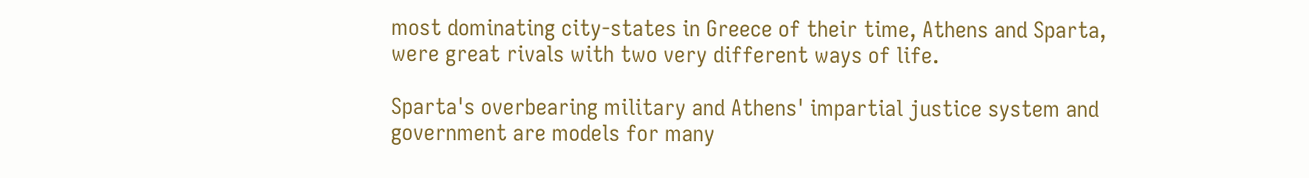most dominating city-states in Greece of their time, Athens and Sparta, were great rivals with two very different ways of life.

Sparta's overbearing military and Athens' impartial justice system and government are models for many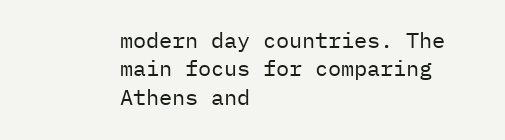modern day countries. The main focus for comparing Athens and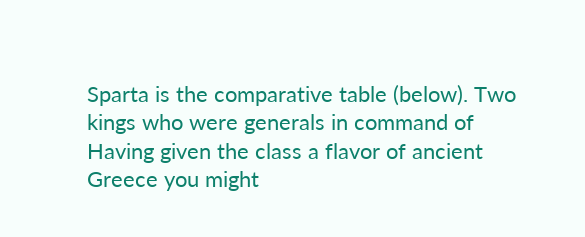Sparta is the comparative table (below). Two kings who were generals in command of Having given the class a flavor of ancient Greece you might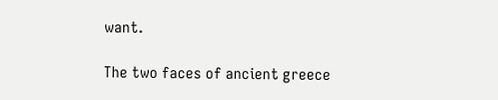want.

The two faces of ancient greece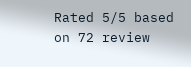Rated 5/5 based on 72 review